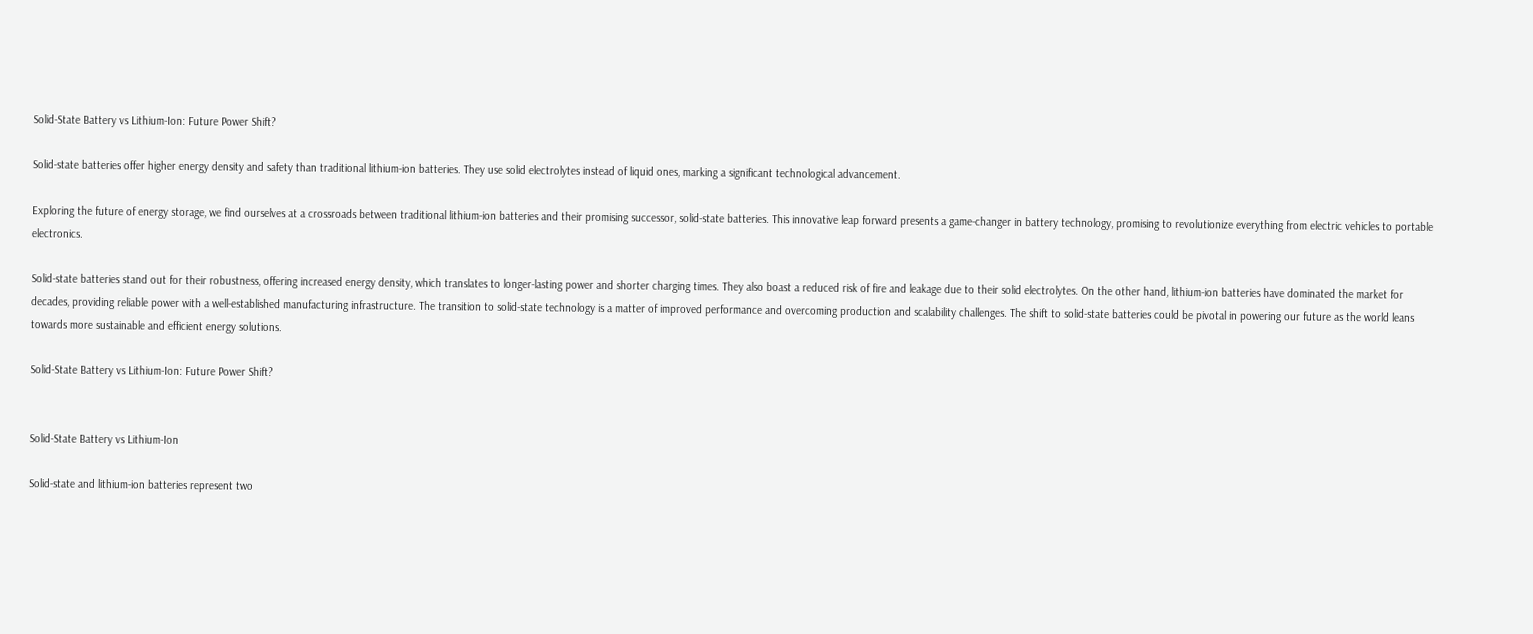Solid-State Battery vs Lithium-Ion: Future Power Shift?

Solid-state batteries offer higher energy density and safety than traditional lithium-ion batteries. They use solid electrolytes instead of liquid ones, marking a significant technological advancement.

Exploring the future of energy storage, we find ourselves at a crossroads between traditional lithium-ion batteries and their promising successor, solid-state batteries. This innovative leap forward presents a game-changer in battery technology, promising to revolutionize everything from electric vehicles to portable electronics.

Solid-state batteries stand out for their robustness, offering increased energy density, which translates to longer-lasting power and shorter charging times. They also boast a reduced risk of fire and leakage due to their solid electrolytes. On the other hand, lithium-ion batteries have dominated the market for decades, providing reliable power with a well-established manufacturing infrastructure. The transition to solid-state technology is a matter of improved performance and overcoming production and scalability challenges. The shift to solid-state batteries could be pivotal in powering our future as the world leans towards more sustainable and efficient energy solutions.

Solid-State Battery vs Lithium-Ion: Future Power Shift?


Solid-State Battery vs Lithium-Ion

Solid-state and lithium-ion batteries represent two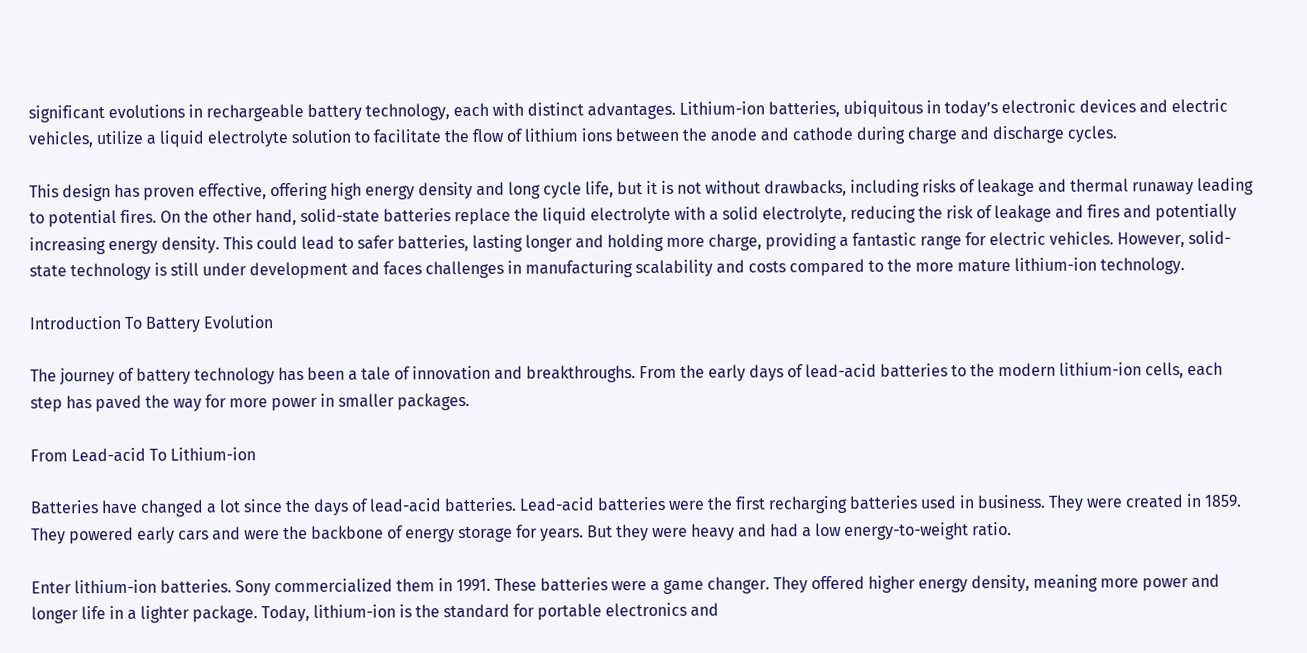significant evolutions in rechargeable battery technology, each with distinct advantages. Lithium-ion batteries, ubiquitous in today’s electronic devices and electric vehicles, utilize a liquid electrolyte solution to facilitate the flow of lithium ions between the anode and cathode during charge and discharge cycles.

This design has proven effective, offering high energy density and long cycle life, but it is not without drawbacks, including risks of leakage and thermal runaway leading to potential fires. On the other hand, solid-state batteries replace the liquid electrolyte with a solid electrolyte, reducing the risk of leakage and fires and potentially increasing energy density. This could lead to safer batteries, lasting longer and holding more charge, providing a fantastic range for electric vehicles. However, solid-state technology is still under development and faces challenges in manufacturing scalability and costs compared to the more mature lithium-ion technology.

Introduction To Battery Evolution

The journey of battery technology has been a tale of innovation and breakthroughs. From the early days of lead-acid batteries to the modern lithium-ion cells, each step has paved the way for more power in smaller packages.

From Lead-acid To Lithium-ion

Batteries have changed a lot since the days of lead-acid batteries. Lead-acid batteries were the first recharging batteries used in business. They were created in 1859. They powered early cars and were the backbone of energy storage for years. But they were heavy and had a low energy-to-weight ratio.

Enter lithium-ion batteries. Sony commercialized them in 1991. These batteries were a game changer. They offered higher energy density, meaning more power and longer life in a lighter package. Today, lithium-ion is the standard for portable electronics and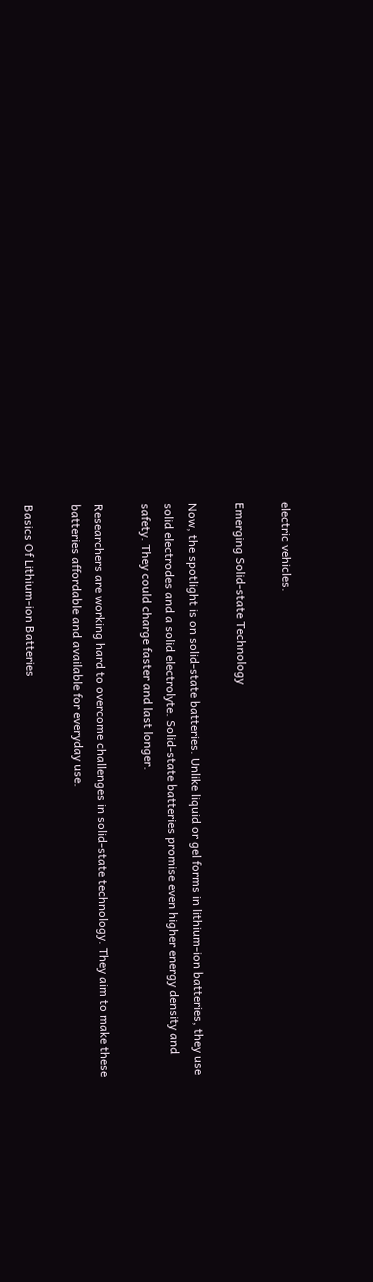electric vehicles.

Emerging Solid-state Technology

Now, the spotlight is on solid-state batteries. Unlike liquid or gel forms in lithium-ion batteries, they use solid electrodes and a solid electrolyte. Solid-state batteries promise even higher energy density and safety. They could charge faster and last longer.

Researchers are working hard to overcome challenges in solid-state technology. They aim to make these batteries affordable and available for everyday use.

Basics Of Lithium-ion Batteries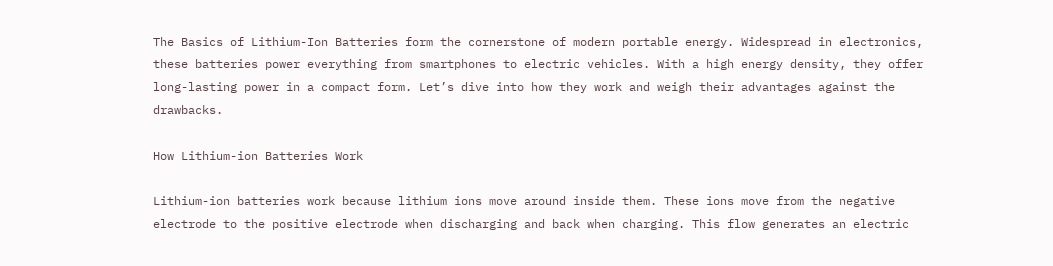The Basics of Lithium-Ion Batteries form the cornerstone of modern portable energy. Widespread in electronics, these batteries power everything from smartphones to electric vehicles. With a high energy density, they offer long-lasting power in a compact form. Let’s dive into how they work and weigh their advantages against the drawbacks.

How Lithium-ion Batteries Work

Lithium-ion batteries work because lithium ions move around inside them. These ions move from the negative electrode to the positive electrode when discharging and back when charging. This flow generates an electric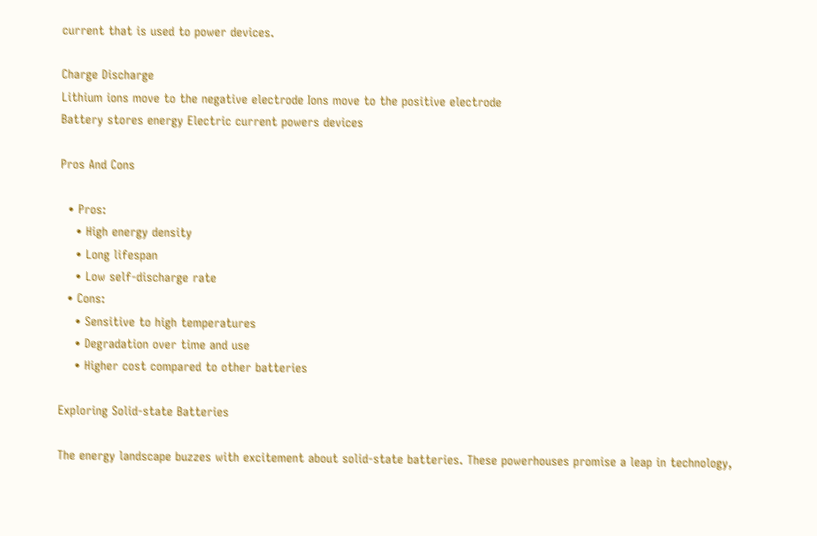current that is used to power devices.

Charge Discharge
Lithium ions move to the negative electrode Ions move to the positive electrode
Battery stores energy Electric current powers devices

Pros And Cons

  • Pros:
    • High energy density
    • Long lifespan
    • Low self-discharge rate
  • Cons:
    • Sensitive to high temperatures
    • Degradation over time and use
    • Higher cost compared to other batteries

Exploring Solid-state Batteries

The energy landscape buzzes with excitement about solid-state batteries. These powerhouses promise a leap in technology,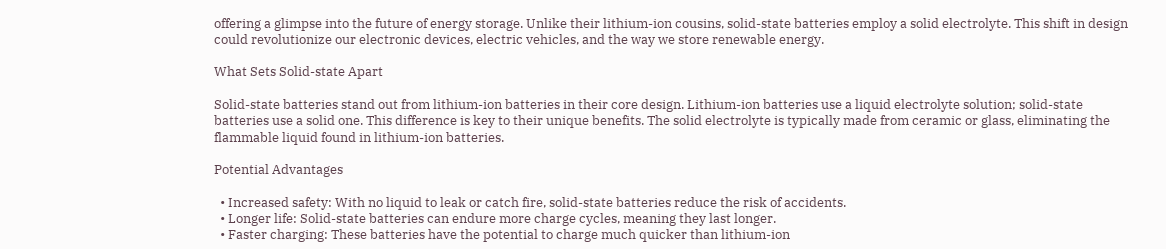offering a glimpse into the future of energy storage. Unlike their lithium-ion cousins, solid-state batteries employ a solid electrolyte. This shift in design could revolutionize our electronic devices, electric vehicles, and the way we store renewable energy.

What Sets Solid-state Apart

Solid-state batteries stand out from lithium-ion batteries in their core design. Lithium-ion batteries use a liquid electrolyte solution; solid-state batteries use a solid one. This difference is key to their unique benefits. The solid electrolyte is typically made from ceramic or glass, eliminating the flammable liquid found in lithium-ion batteries.

Potential Advantages

  • Increased safety: With no liquid to leak or catch fire, solid-state batteries reduce the risk of accidents.
  • Longer life: Solid-state batteries can endure more charge cycles, meaning they last longer.
  • Faster charging: These batteries have the potential to charge much quicker than lithium-ion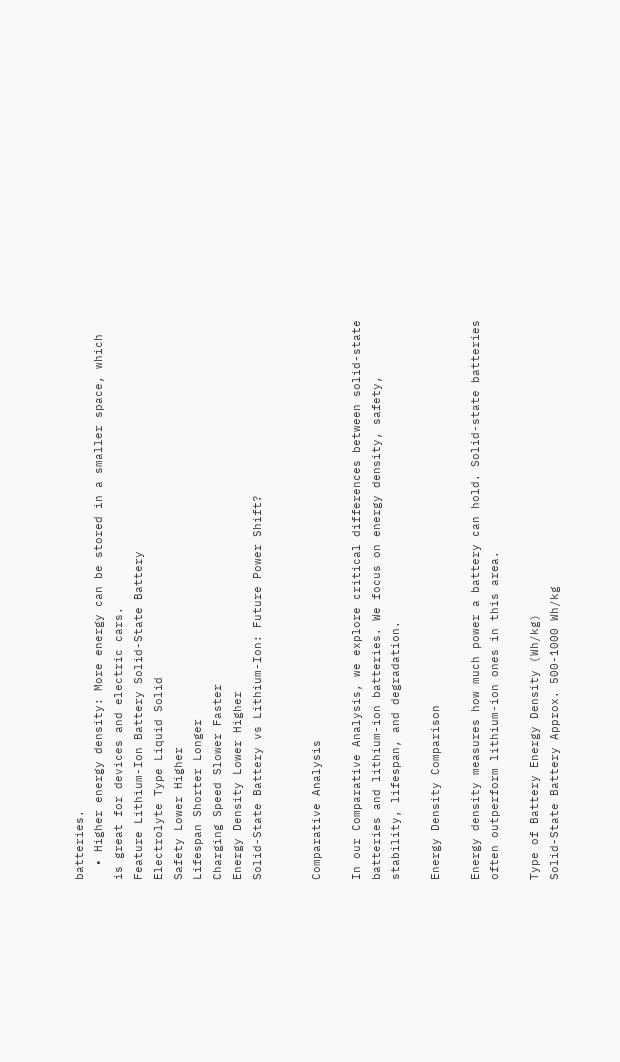batteries.
  • Higher energy density: More energy can be stored in a smaller space, which is great for devices and electric cars.
Feature Lithium-Ion Battery Solid-State Battery
Electrolyte Type Liquid Solid
Safety Lower Higher
Lifespan Shorter Longer
Charging Speed Slower Faster
Energy Density Lower Higher
Solid-State Battery vs Lithium-Ion: Future Power Shift?


Comparative Analysis

In our Comparative Analysis, we explore critical differences between solid-state batteries and lithium-ion batteries. We focus on energy density, safety, stability, lifespan, and degradation.

Energy Density Comparison

Energy density measures how much power a battery can hold. Solid-state batteries often outperform lithium-ion ones in this area.

Type of Battery Energy Density (Wh/kg)
Solid-State Battery Approx. 500-1000 Wh/kg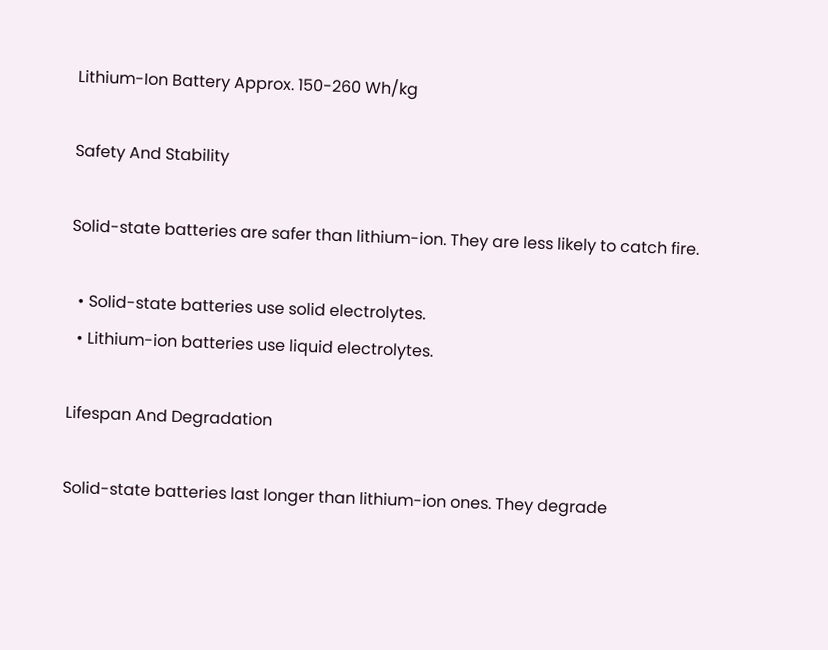Lithium-Ion Battery Approx. 150-260 Wh/kg

Safety And Stability

Solid-state batteries are safer than lithium-ion. They are less likely to catch fire.

  • Solid-state batteries use solid electrolytes.
  • Lithium-ion batteries use liquid electrolytes.

Lifespan And Degradation

Solid-state batteries last longer than lithium-ion ones. They degrade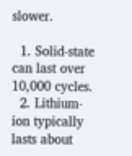slower.

  1. Solid-state can last over 10,000 cycles.
  2. Lithium-ion typically lasts about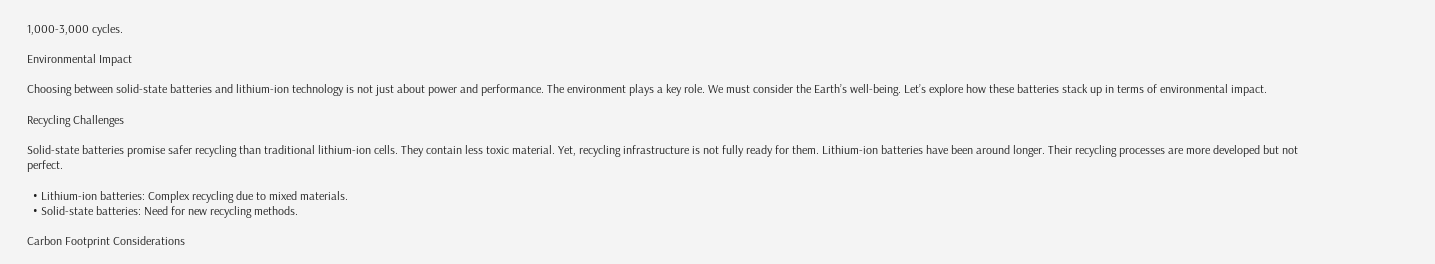1,000-3,000 cycles.

Environmental Impact

Choosing between solid-state batteries and lithium-ion technology is not just about power and performance. The environment plays a key role. We must consider the Earth’s well-being. Let’s explore how these batteries stack up in terms of environmental impact.

Recycling Challenges

Solid-state batteries promise safer recycling than traditional lithium-ion cells. They contain less toxic material. Yet, recycling infrastructure is not fully ready for them. Lithium-ion batteries have been around longer. Their recycling processes are more developed but not perfect.

  • Lithium-ion batteries: Complex recycling due to mixed materials.
  • Solid-state batteries: Need for new recycling methods.

Carbon Footprint Considerations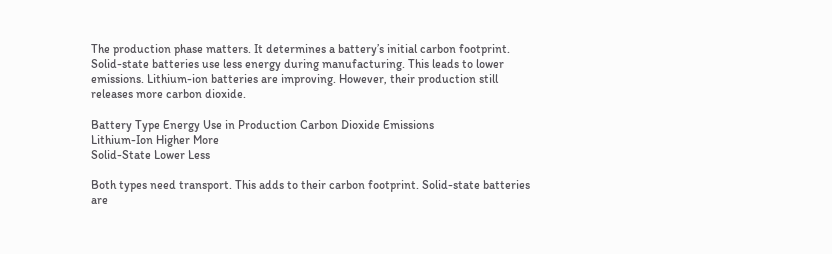The production phase matters. It determines a battery’s initial carbon footprint. Solid-state batteries use less energy during manufacturing. This leads to lower emissions. Lithium-ion batteries are improving. However, their production still releases more carbon dioxide.

Battery Type Energy Use in Production Carbon Dioxide Emissions
Lithium-Ion Higher More
Solid-State Lower Less

Both types need transport. This adds to their carbon footprint. Solid-state batteries are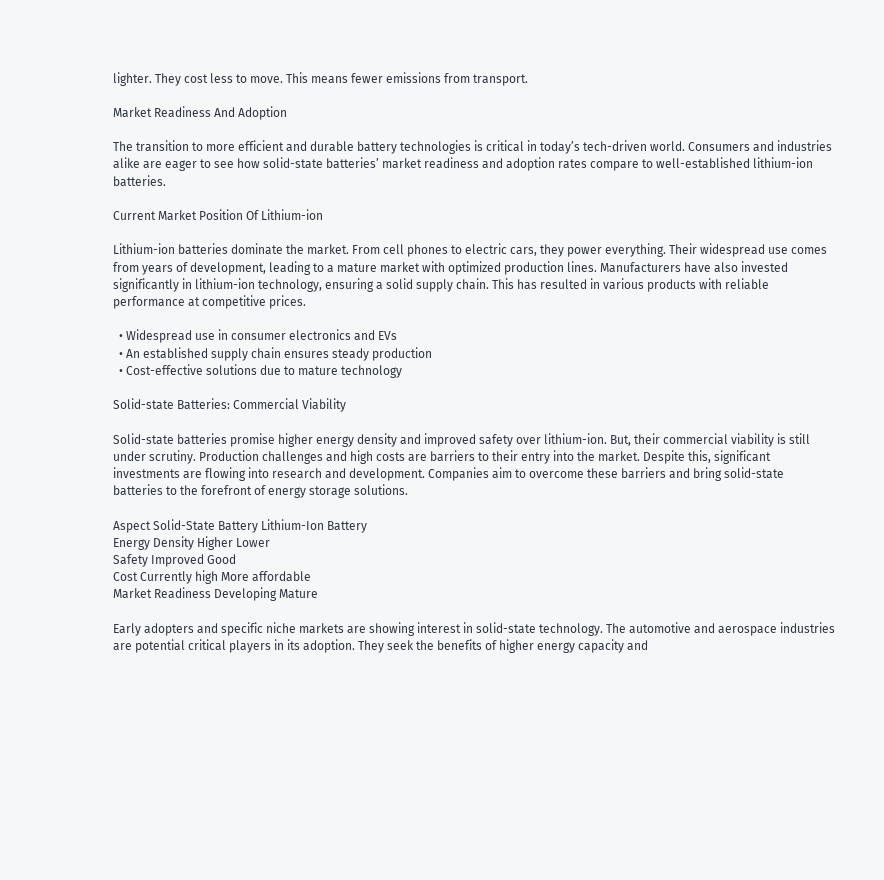lighter. They cost less to move. This means fewer emissions from transport.

Market Readiness And Adoption

The transition to more efficient and durable battery technologies is critical in today’s tech-driven world. Consumers and industries alike are eager to see how solid-state batteries’ market readiness and adoption rates compare to well-established lithium-ion batteries.

Current Market Position Of Lithium-ion

Lithium-ion batteries dominate the market. From cell phones to electric cars, they power everything. Their widespread use comes from years of development, leading to a mature market with optimized production lines. Manufacturers have also invested significantly in lithium-ion technology, ensuring a solid supply chain. This has resulted in various products with reliable performance at competitive prices.

  • Widespread use in consumer electronics and EVs
  • An established supply chain ensures steady production
  • Cost-effective solutions due to mature technology

Solid-state Batteries: Commercial Viability

Solid-state batteries promise higher energy density and improved safety over lithium-ion. But, their commercial viability is still under scrutiny. Production challenges and high costs are barriers to their entry into the market. Despite this, significant investments are flowing into research and development. Companies aim to overcome these barriers and bring solid-state batteries to the forefront of energy storage solutions.

Aspect Solid-State Battery Lithium-Ion Battery
Energy Density Higher Lower
Safety Improved Good
Cost Currently high More affordable
Market Readiness Developing Mature

Early adopters and specific niche markets are showing interest in solid-state technology. The automotive and aerospace industries are potential critical players in its adoption. They seek the benefits of higher energy capacity and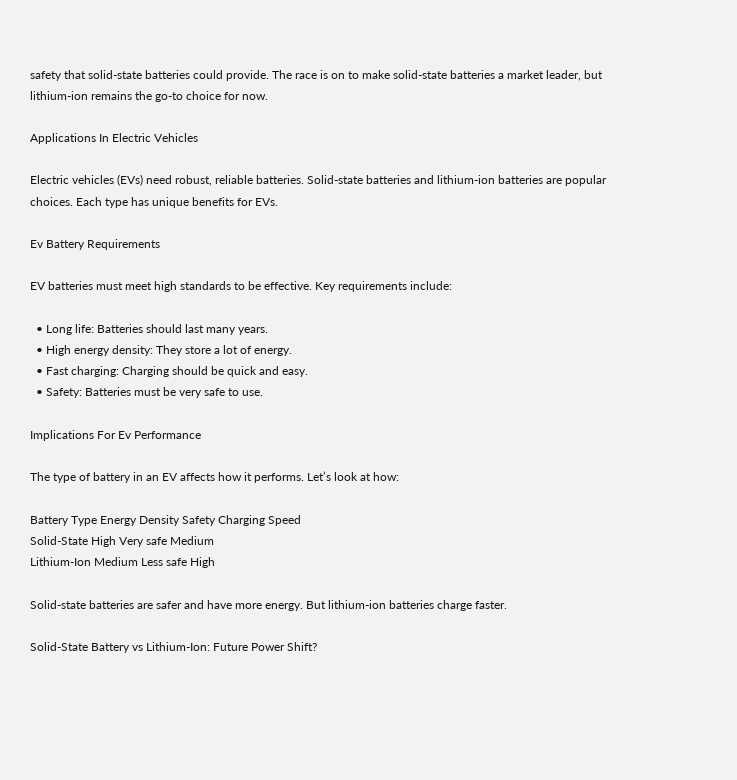safety that solid-state batteries could provide. The race is on to make solid-state batteries a market leader, but lithium-ion remains the go-to choice for now.

Applications In Electric Vehicles

Electric vehicles (EVs) need robust, reliable batteries. Solid-state batteries and lithium-ion batteries are popular choices. Each type has unique benefits for EVs.

Ev Battery Requirements

EV batteries must meet high standards to be effective. Key requirements include:

  • Long life: Batteries should last many years.
  • High energy density: They store a lot of energy.
  • Fast charging: Charging should be quick and easy.
  • Safety: Batteries must be very safe to use.

Implications For Ev Performance

The type of battery in an EV affects how it performs. Let’s look at how:

Battery Type Energy Density Safety Charging Speed
Solid-State High Very safe Medium
Lithium-Ion Medium Less safe High

Solid-state batteries are safer and have more energy. But lithium-ion batteries charge faster.

Solid-State Battery vs Lithium-Ion: Future Power Shift?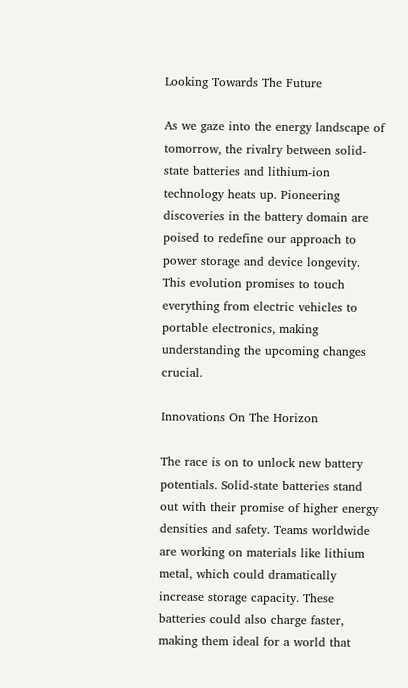Looking Towards The Future

As we gaze into the energy landscape of tomorrow, the rivalry between solid-state batteries and lithium-ion technology heats up. Pioneering discoveries in the battery domain are poised to redefine our approach to power storage and device longevity. This evolution promises to touch everything from electric vehicles to portable electronics, making understanding the upcoming changes crucial.

Innovations On The Horizon

The race is on to unlock new battery potentials. Solid-state batteries stand out with their promise of higher energy densities and safety. Teams worldwide are working on materials like lithium metal, which could dramatically increase storage capacity. These batteries could also charge faster, making them ideal for a world that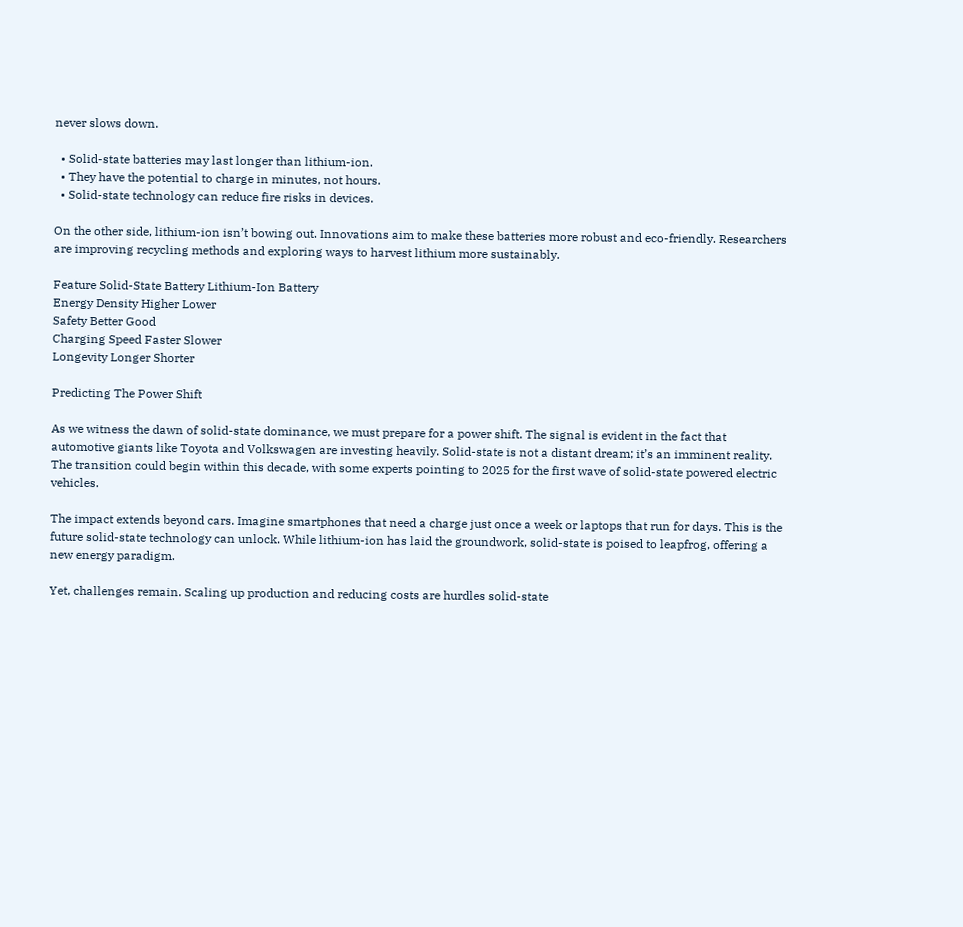never slows down.

  • Solid-state batteries may last longer than lithium-ion.
  • They have the potential to charge in minutes, not hours.
  • Solid-state technology can reduce fire risks in devices.

On the other side, lithium-ion isn’t bowing out. Innovations aim to make these batteries more robust and eco-friendly. Researchers are improving recycling methods and exploring ways to harvest lithium more sustainably.

Feature Solid-State Battery Lithium-Ion Battery
Energy Density Higher Lower
Safety Better Good
Charging Speed Faster Slower
Longevity Longer Shorter

Predicting The Power Shift

As we witness the dawn of solid-state dominance, we must prepare for a power shift. The signal is evident in the fact that automotive giants like Toyota and Volkswagen are investing heavily. Solid-state is not a distant dream; it’s an imminent reality. The transition could begin within this decade, with some experts pointing to 2025 for the first wave of solid-state powered electric vehicles.

The impact extends beyond cars. Imagine smartphones that need a charge just once a week or laptops that run for days. This is the future solid-state technology can unlock. While lithium-ion has laid the groundwork, solid-state is poised to leapfrog, offering a new energy paradigm.

Yet, challenges remain. Scaling up production and reducing costs are hurdles solid-state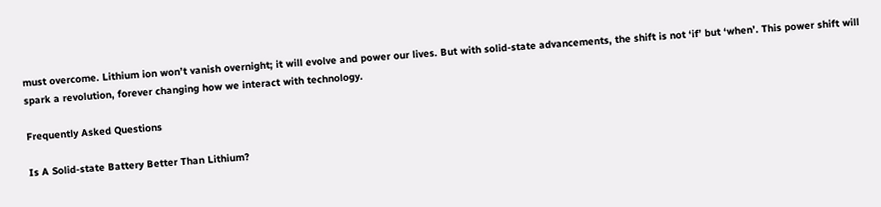must overcome. Lithium ion won’t vanish overnight; it will evolve and power our lives. But with solid-state advancements, the shift is not ‘if’ but ‘when’. This power shift will spark a revolution, forever changing how we interact with technology.

Frequently Asked Questions

Is A Solid-state Battery Better Than Lithium?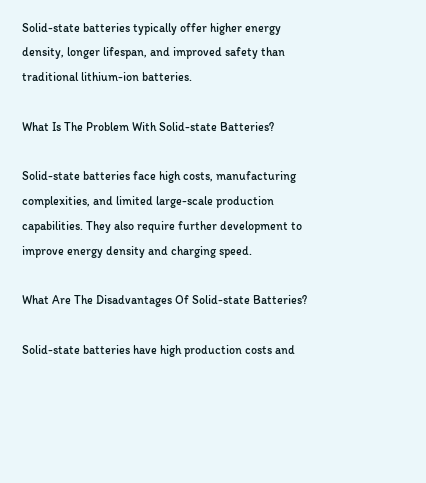Solid-state batteries typically offer higher energy density, longer lifespan, and improved safety than traditional lithium-ion batteries.

What Is The Problem With Solid-state Batteries?

Solid-state batteries face high costs, manufacturing complexities, and limited large-scale production capabilities. They also require further development to improve energy density and charging speed.

What Are The Disadvantages Of Solid-state Batteries?

Solid-state batteries have high production costs and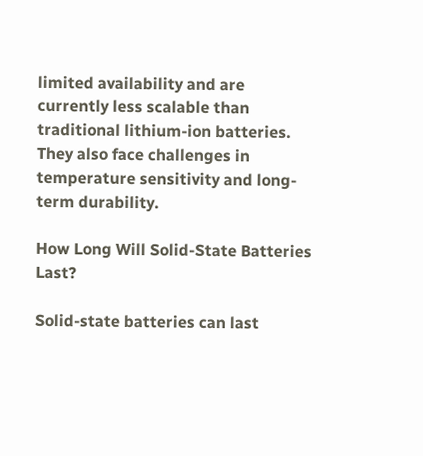limited availability and are currently less scalable than traditional lithium-ion batteries. They also face challenges in temperature sensitivity and long-term durability.

How Long Will Solid-State Batteries Last?

Solid-state batteries can last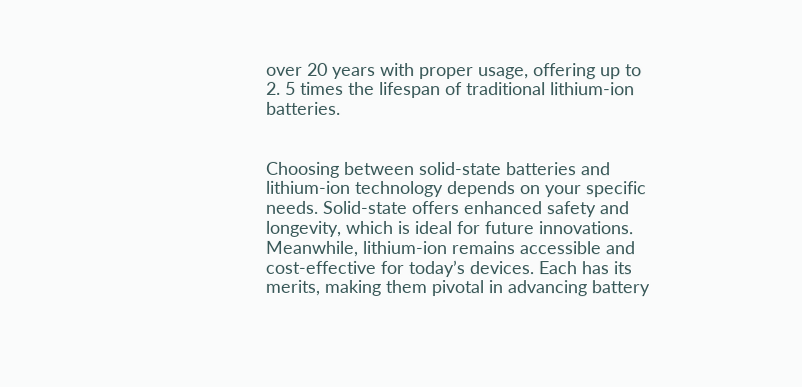over 20 years with proper usage, offering up to 2. 5 times the lifespan of traditional lithium-ion batteries.


Choosing between solid-state batteries and lithium-ion technology depends on your specific needs. Solid-state offers enhanced safety and longevity, which is ideal for future innovations. Meanwhile, lithium-ion remains accessible and cost-effective for today’s devices. Each has its merits, making them pivotal in advancing battery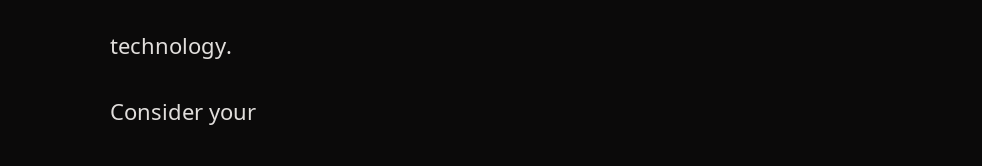technology.

Consider your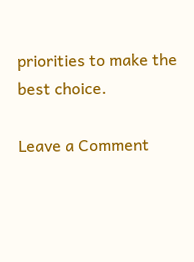priorities to make the best choice.

Leave a Comment